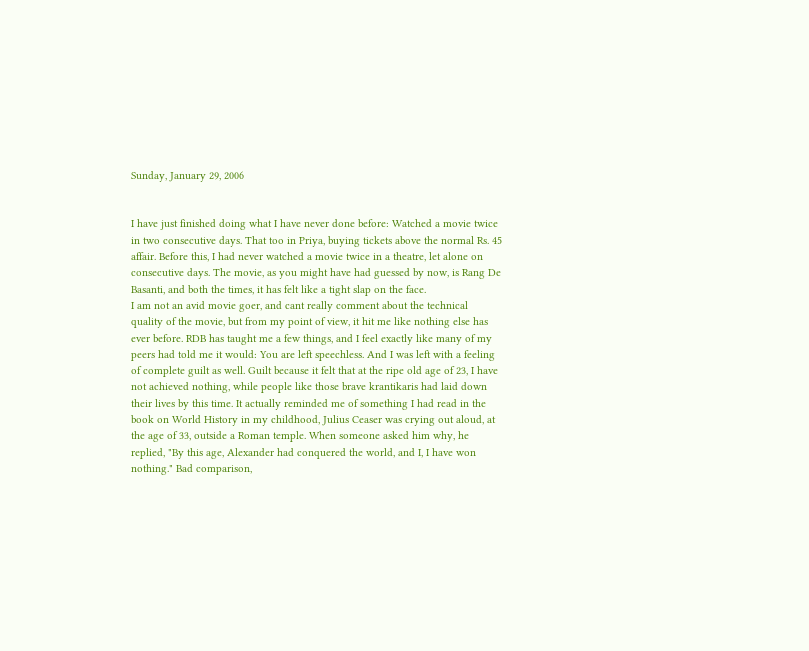Sunday, January 29, 2006


I have just finished doing what I have never done before: Watched a movie twice in two consecutive days. That too in Priya, buying tickets above the normal Rs. 45 affair. Before this, I had never watched a movie twice in a theatre, let alone on consecutive days. The movie, as you might have had guessed by now, is Rang De Basanti, and both the times, it has felt like a tight slap on the face.
I am not an avid movie goer, and cant really comment about the technical quality of the movie, but from my point of view, it hit me like nothing else has ever before. RDB has taught me a few things, and I feel exactly like many of my peers had told me it would: You are left speechless. And I was left with a feeling of complete guilt as well. Guilt because it felt that at the ripe old age of 23, I have not achieved nothing, while people like those brave krantikaris had laid down their lives by this time. It actually reminded me of something I had read in the book on World History in my childhood, Julius Ceaser was crying out aloud, at the age of 33, outside a Roman temple. When someone asked him why, he replied, "By this age, Alexander had conquered the world, and I, I have won nothing." Bad comparison,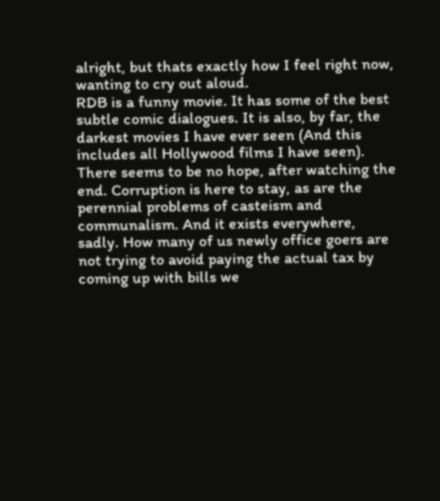alright, but thats exactly how I feel right now, wanting to cry out aloud.
RDB is a funny movie. It has some of the best subtle comic dialogues. It is also, by far, the darkest movies I have ever seen (And this includes all Hollywood films I have seen). There seems to be no hope, after watching the end. Corruption is here to stay, as are the perennial problems of casteism and communalism. And it exists everywhere, sadly. How many of us newly office goers are not trying to avoid paying the actual tax by coming up with bills we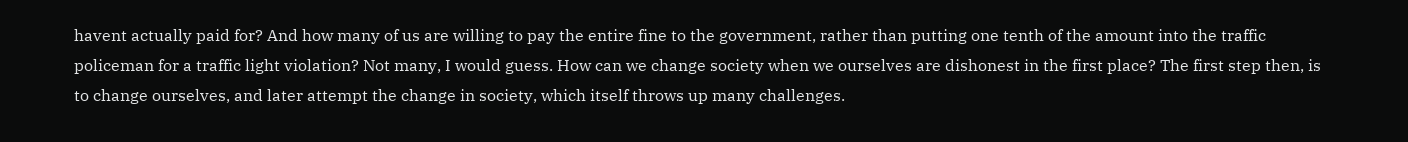havent actually paid for? And how many of us are willing to pay the entire fine to the government, rather than putting one tenth of the amount into the traffic policeman for a traffic light violation? Not many, I would guess. How can we change society when we ourselves are dishonest in the first place? The first step then, is to change ourselves, and later attempt the change in society, which itself throws up many challenges.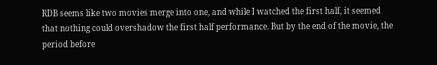RDB seems like two movies merge into one, and while I watched the first half, it seemed that nothing could overshadow the first half performance. But by the end of the movie, the period before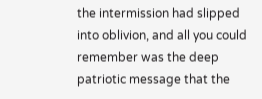the intermission had slipped into oblivion, and all you could remember was the deep patriotic message that the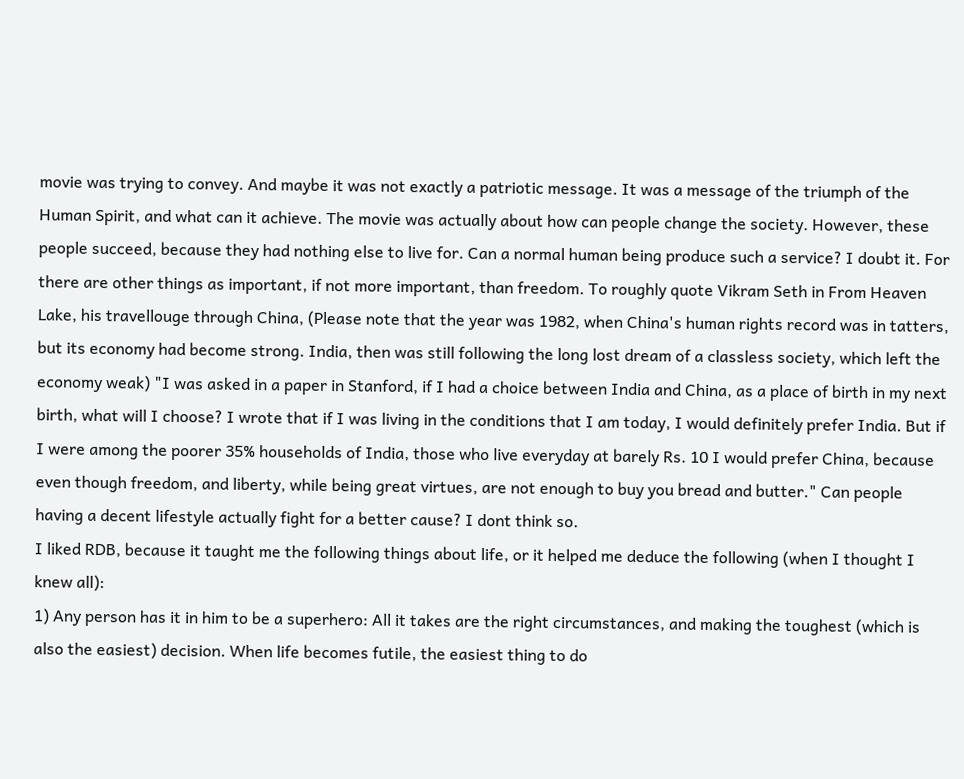movie was trying to convey. And maybe it was not exactly a patriotic message. It was a message of the triumph of the Human Spirit, and what can it achieve. The movie was actually about how can people change the society. However, these people succeed, because they had nothing else to live for. Can a normal human being produce such a service? I doubt it. For there are other things as important, if not more important, than freedom. To roughly quote Vikram Seth in From Heaven Lake, his travellouge through China, (Please note that the year was 1982, when China's human rights record was in tatters, but its economy had become strong. India, then was still following the long lost dream of a classless society, which left the economy weak) "I was asked in a paper in Stanford, if I had a choice between India and China, as a place of birth in my next birth, what will I choose? I wrote that if I was living in the conditions that I am today, I would definitely prefer India. But if I were among the poorer 35% households of India, those who live everyday at barely Rs. 10 I would prefer China, because even though freedom, and liberty, while being great virtues, are not enough to buy you bread and butter." Can people having a decent lifestyle actually fight for a better cause? I dont think so.
I liked RDB, because it taught me the following things about life, or it helped me deduce the following (when I thought I knew all):
1) Any person has it in him to be a superhero: All it takes are the right circumstances, and making the toughest (which is also the easiest) decision. When life becomes futile, the easiest thing to do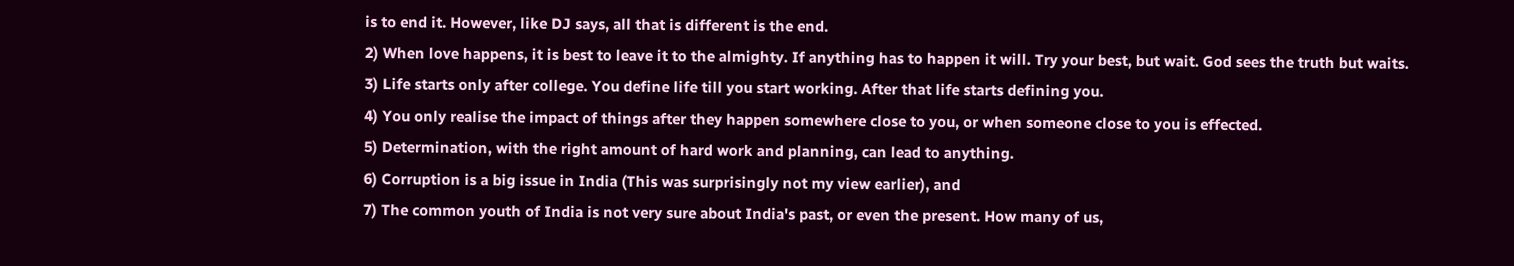is to end it. However, like DJ says, all that is different is the end.
2) When love happens, it is best to leave it to the almighty. If anything has to happen it will. Try your best, but wait. God sees the truth but waits.
3) Life starts only after college. You define life till you start working. After that life starts defining you.
4) You only realise the impact of things after they happen somewhere close to you, or when someone close to you is effected.
5) Determination, with the right amount of hard work and planning, can lead to anything.
6) Corruption is a big issue in India (This was surprisingly not my view earlier), and
7) The common youth of India is not very sure about India's past, or even the present. How many of us,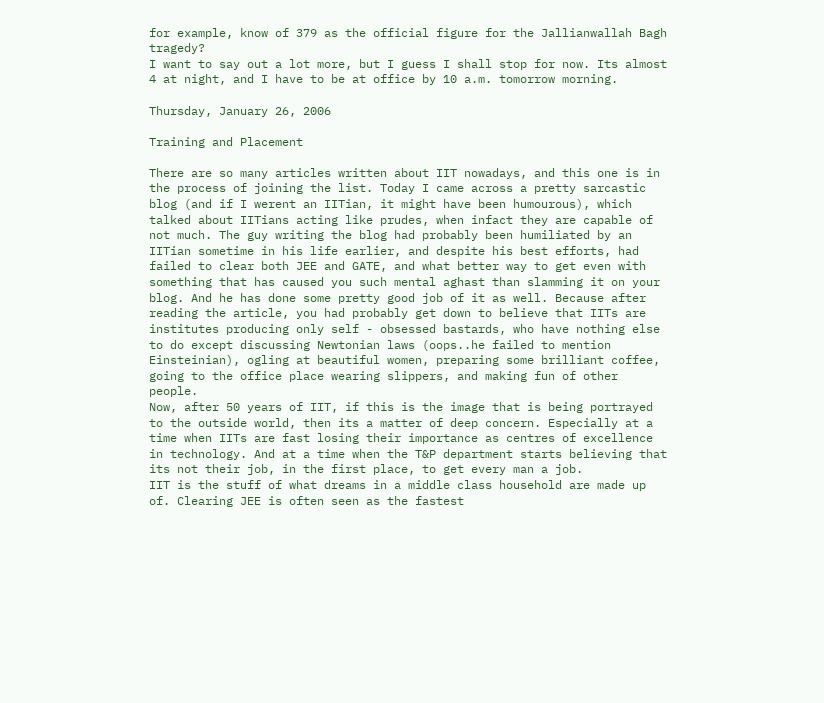for example, know of 379 as the official figure for the Jallianwallah Bagh tragedy?
I want to say out a lot more, but I guess I shall stop for now. Its almost 4 at night, and I have to be at office by 10 a.m. tomorrow morning.

Thursday, January 26, 2006

Training and Placement

There are so many articles written about IIT nowadays, and this one is in the process of joining the list. Today I came across a pretty sarcastic blog (and if I werent an IITian, it might have been humourous), which talked about IITians acting like prudes, when infact they are capable of not much. The guy writing the blog had probably been humiliated by an IITian sometime in his life earlier, and despite his best efforts, had failed to clear both JEE and GATE, and what better way to get even with something that has caused you such mental aghast than slamming it on your blog. And he has done some pretty good job of it as well. Because after reading the article, you had probably get down to believe that IITs are institutes producing only self - obsessed bastards, who have nothing else to do except discussing Newtonian laws (oops..he failed to mention Einsteinian), ogling at beautiful women, preparing some brilliant coffee, going to the office place wearing slippers, and making fun of other people.
Now, after 50 years of IIT, if this is the image that is being portrayed to the outside world, then its a matter of deep concern. Especially at a time when IITs are fast losing their importance as centres of excellence in technology. And at a time when the T&P department starts believing that its not their job, in the first place, to get every man a job.
IIT is the stuff of what dreams in a middle class household are made up of. Clearing JEE is often seen as the fastest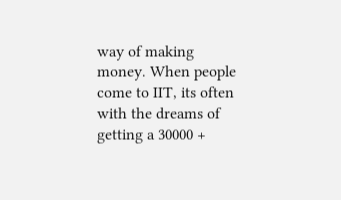way of making money. When people come to IIT, its often with the dreams of getting a 30000 +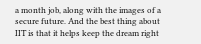a month job, along with the images of a secure future. And the best thing about IIT is that it helps keep the dream right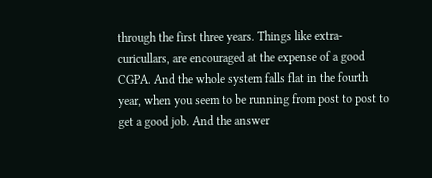through the first three years. Things like extra-curicullars, are encouraged at the expense of a good CGPA. And the whole system falls flat in the fourth year, when you seem to be running from post to post to get a good job. And the answer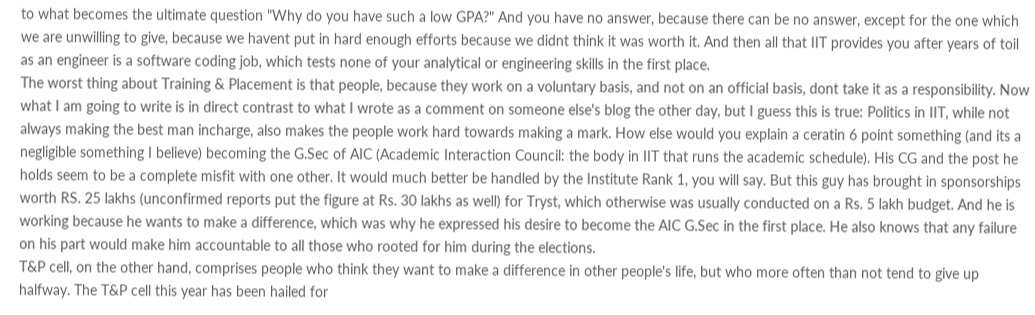to what becomes the ultimate question "Why do you have such a low GPA?" And you have no answer, because there can be no answer, except for the one which we are unwilling to give, because we havent put in hard enough efforts because we didnt think it was worth it. And then all that IIT provides you after years of toil as an engineer is a software coding job, which tests none of your analytical or engineering skills in the first place.
The worst thing about Training & Placement is that people, because they work on a voluntary basis, and not on an official basis, dont take it as a responsibility. Now what I am going to write is in direct contrast to what I wrote as a comment on someone else's blog the other day, but I guess this is true: Politics in IIT, while not always making the best man incharge, also makes the people work hard towards making a mark. How else would you explain a ceratin 6 point something (and its a negligible something I believe) becoming the G.Sec of AIC (Academic Interaction Council: the body in IIT that runs the academic schedule). His CG and the post he holds seem to be a complete misfit with one other. It would much better be handled by the Institute Rank 1, you will say. But this guy has brought in sponsorships worth RS. 25 lakhs (unconfirmed reports put the figure at Rs. 30 lakhs as well) for Tryst, which otherwise was usually conducted on a Rs. 5 lakh budget. And he is working because he wants to make a difference, which was why he expressed his desire to become the AIC G.Sec in the first place. He also knows that any failure on his part would make him accountable to all those who rooted for him during the elections.
T&P cell, on the other hand, comprises people who think they want to make a difference in other people's life, but who more often than not tend to give up halfway. The T&P cell this year has been hailed for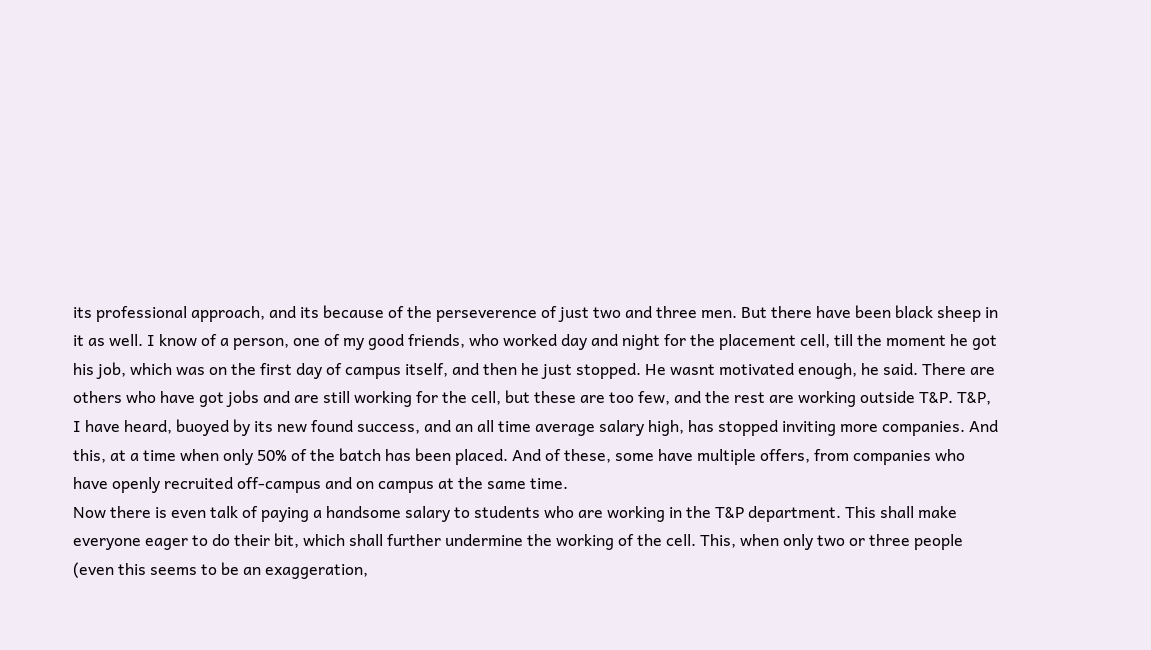its professional approach, and its because of the perseverence of just two and three men. But there have been black sheep in it as well. I know of a person, one of my good friends, who worked day and night for the placement cell, till the moment he got his job, which was on the first day of campus itself, and then he just stopped. He wasnt motivated enough, he said. There are others who have got jobs and are still working for the cell, but these are too few, and the rest are working outside T&P. T&P, I have heard, buoyed by its new found success, and an all time average salary high, has stopped inviting more companies. And this, at a time when only 50% of the batch has been placed. And of these, some have multiple offers, from companies who have openly recruited off-campus and on campus at the same time.
Now there is even talk of paying a handsome salary to students who are working in the T&P department. This shall make everyone eager to do their bit, which shall further undermine the working of the cell. This, when only two or three people (even this seems to be an exaggeration,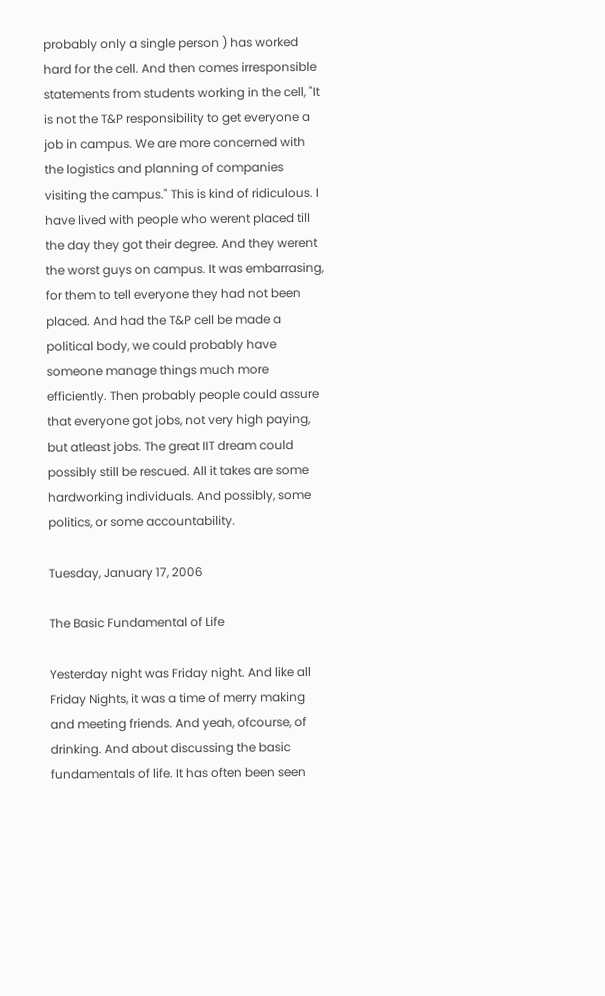probably only a single person ) has worked hard for the cell. And then comes irresponsible statements from students working in the cell, "It is not the T&P responsibility to get everyone a job in campus. We are more concerned with the logistics and planning of companies visiting the campus." This is kind of ridiculous. I have lived with people who werent placed till the day they got their degree. And they werent the worst guys on campus. It was embarrasing, for them to tell everyone they had not been placed. And had the T&P cell be made a political body, we could probably have someone manage things much more efficiently. Then probably people could assure that everyone got jobs, not very high paying, but atleast jobs. The great IIT dream could possibly still be rescued. All it takes are some hardworking individuals. And possibly, some politics, or some accountability.

Tuesday, January 17, 2006

The Basic Fundamental of Life

Yesterday night was Friday night. And like all Friday Nights, it was a time of merry making and meeting friends. And yeah, ofcourse, of drinking. And about discussing the basic fundamentals of life. It has often been seen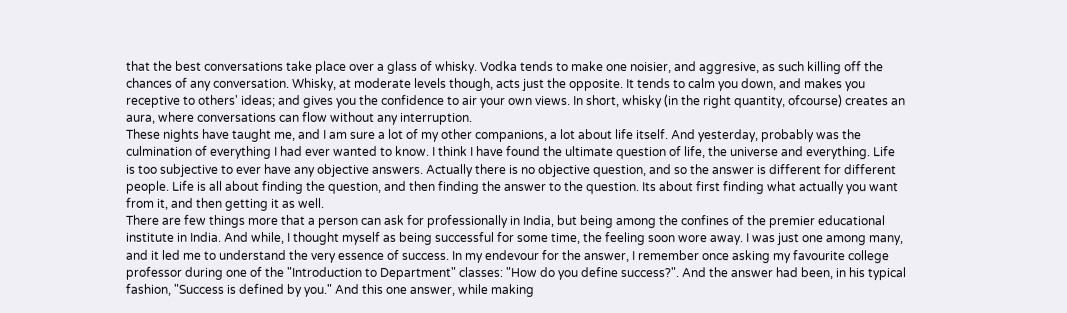that the best conversations take place over a glass of whisky. Vodka tends to make one noisier, and aggresive, as such killing off the chances of any conversation. Whisky, at moderate levels though, acts just the opposite. It tends to calm you down, and makes you receptive to others' ideas; and gives you the confidence to air your own views. In short, whisky (in the right quantity, ofcourse) creates an aura, where conversations can flow without any interruption.
These nights have taught me, and I am sure a lot of my other companions, a lot about life itself. And yesterday, probably was the culmination of everything I had ever wanted to know. I think I have found the ultimate question of life, the universe and everything. Life is too subjective to ever have any objective answers. Actually there is no objective question, and so the answer is different for different people. Life is all about finding the question, and then finding the answer to the question. Its about first finding what actually you want from it, and then getting it as well.
There are few things more that a person can ask for professionally in India, but being among the confines of the premier educational institute in India. And while, I thought myself as being successful for some time, the feeling soon wore away. I was just one among many, and it led me to understand the very essence of success. In my endevour for the answer, I remember once asking my favourite college professor during one of the "Introduction to Department" classes: "How do you define success?". And the answer had been, in his typical fashion, "Success is defined by you." And this one answer, while making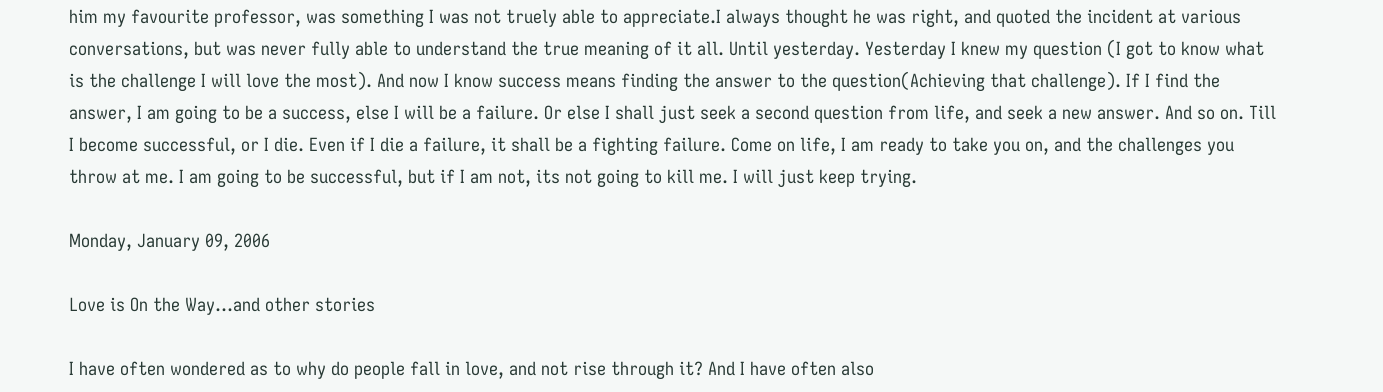him my favourite professor, was something I was not truely able to appreciate.I always thought he was right, and quoted the incident at various conversations, but was never fully able to understand the true meaning of it all. Until yesterday. Yesterday I knew my question (I got to know what is the challenge I will love the most). And now I know success means finding the answer to the question(Achieving that challenge). If I find the answer, I am going to be a success, else I will be a failure. Or else I shall just seek a second question from life, and seek a new answer. And so on. Till I become successful, or I die. Even if I die a failure, it shall be a fighting failure. Come on life, I am ready to take you on, and the challenges you throw at me. I am going to be successful, but if I am not, its not going to kill me. I will just keep trying.

Monday, January 09, 2006

Love is On the Way...and other stories

I have often wondered as to why do people fall in love, and not rise through it? And I have often also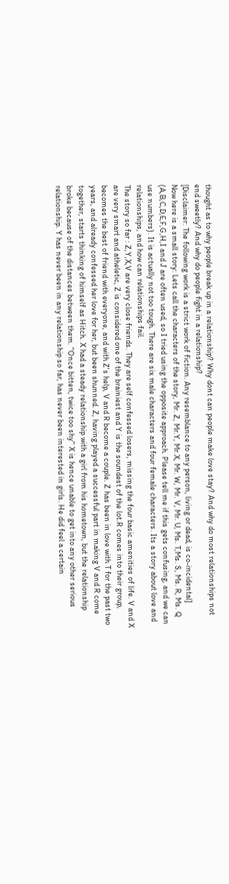thought as to why people break up in a relationship? Why dont can people make love stay? And why do most relationships not end sweetly? And why do people fight in a relationship?
[Disclaimer: The following work is a strict work of fiction. Any resemblance to any person, living or dead, is co-incidental]
Now here is a small story: Lets call the characters of the story, Mr. Z, Mr.Y, Mr.X, Mr. W, Mr. V, Mr. U, Ms. T,Ms. S, Ms. R, Ms. Q (A,B,C,D,E,F,G,H,I and J are often used, so I tried using the opposite approach. Please tell me if this gets confusing, and we can use numbers). It is actually not too tough. There are six male characters and four female characters. Its a story about love and relationships, and how can relationships fail.
The story so far : Z,Y,X,V are very close friends. They are self confessed losers, missing the four basic amenities of life. V and X are very smart and atheletic, Z is considered one of the brainiest and Y is the soundest of the lot.R comes into their group, becomes the best of friend with everyone, and with Z's help, V and R become a couple. Z has been in love with T for the past two years, and already confessed her love for her, but been shunned. Z, having played a successful part in making V and R come together, starts thinking of himself as Hitch. X had a steady relationship with a girl from his hometown, but the relationship broke because of the distances between them. "Once bitten, twice too shy" X is hence unable to get into any other serious relationship. Y has never been in any relationship so far, has never been interested in girls. He did feel a certain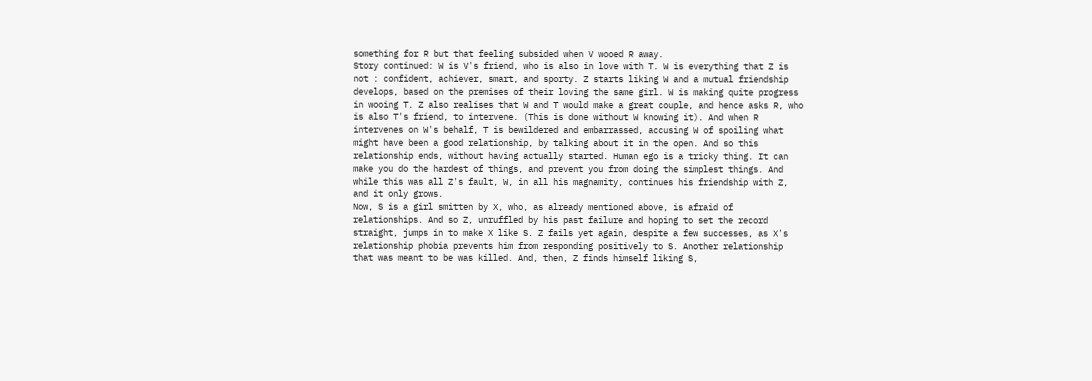something for R but that feeling subsided when V wooed R away.
Story continued: W is V's friend, who is also in love with T. W is everything that Z is not : confident, achiever, smart, and sporty. Z starts liking W and a mutual friendship develops, based on the premises of their loving the same girl. W is making quite progress in wooing T. Z also realises that W and T would make a great couple, and hence asks R, who is also T's friend, to intervene. (This is done without W knowing it). And when R intervenes on W's behalf, T is bewildered and embarrassed, accusing W of spoiling what might have been a good relationship, by talking about it in the open. And so this relationship ends, without having actually started. Human ego is a tricky thing. It can make you do the hardest of things, and prevent you from doing the simplest things. And while this was all Z's fault, W, in all his magnamity, continues his friendship with Z, and it only grows.
Now, S is a girl smitten by X, who, as already mentioned above, is afraid of relationships. And so Z, unruffled by his past failure and hoping to set the record straight, jumps in to make X like S. Z fails yet again, despite a few successes, as X's relationship phobia prevents him from responding positively to S. Another relationship that was meant to be was killed. And, then, Z finds himself liking S,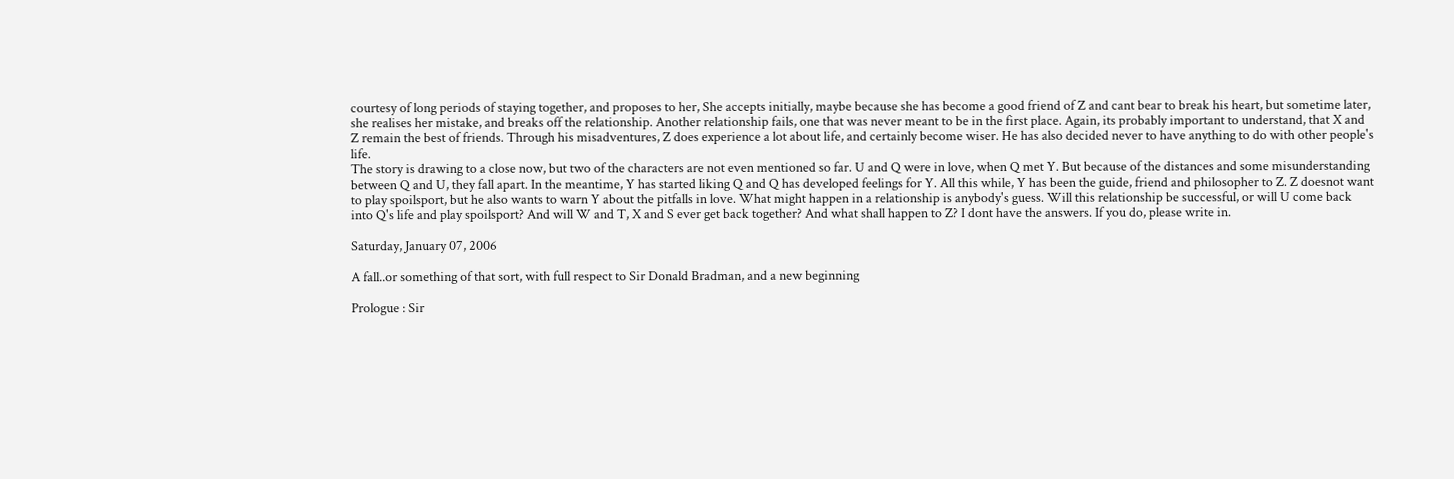courtesy of long periods of staying together, and proposes to her, She accepts initially, maybe because she has become a good friend of Z and cant bear to break his heart, but sometime later, she realises her mistake, and breaks off the relationship. Another relationship fails, one that was never meant to be in the first place. Again, its probably important to understand, that X and Z remain the best of friends. Through his misadventures, Z does experience a lot about life, and certainly become wiser. He has also decided never to have anything to do with other people's life.
The story is drawing to a close now, but two of the characters are not even mentioned so far. U and Q were in love, when Q met Y. But because of the distances and some misunderstanding between Q and U, they fall apart. In the meantime, Y has started liking Q and Q has developed feelings for Y. All this while, Y has been the guide, friend and philosopher to Z. Z doesnot want to play spoilsport, but he also wants to warn Y about the pitfalls in love. What might happen in a relationship is anybody's guess. Will this relationship be successful, or will U come back into Q's life and play spoilsport? And will W and T, X and S ever get back together? And what shall happen to Z? I dont have the answers. If you do, please write in.

Saturday, January 07, 2006

A fall..or something of that sort, with full respect to Sir Donald Bradman, and a new beginning

Prologue : Sir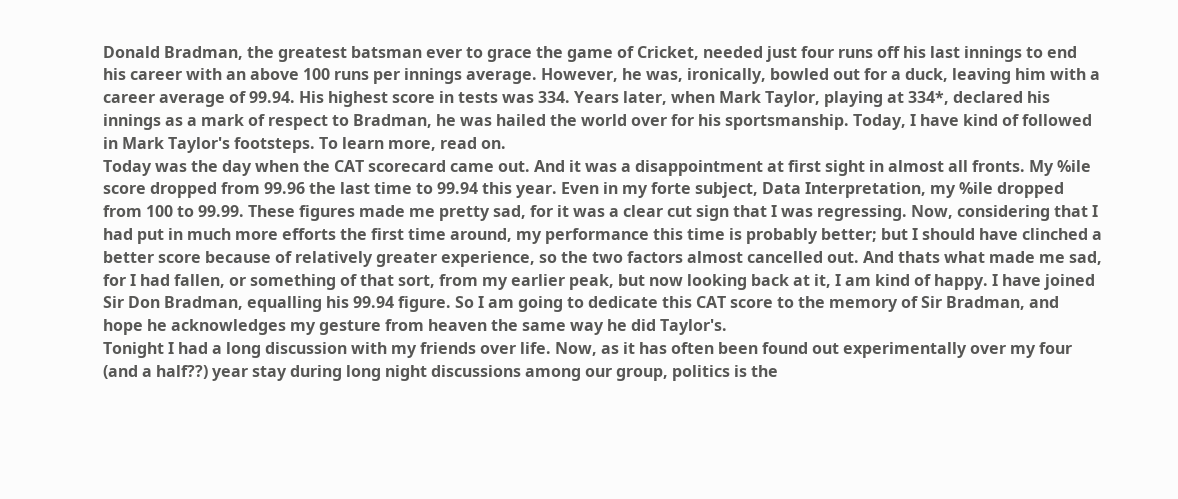Donald Bradman, the greatest batsman ever to grace the game of Cricket, needed just four runs off his last innings to end his career with an above 100 runs per innings average. However, he was, ironically, bowled out for a duck, leaving him with a career average of 99.94. His highest score in tests was 334. Years later, when Mark Taylor, playing at 334*, declared his innings as a mark of respect to Bradman, he was hailed the world over for his sportsmanship. Today, I have kind of followed in Mark Taylor's footsteps. To learn more, read on.
Today was the day when the CAT scorecard came out. And it was a disappointment at first sight in almost all fronts. My %ile score dropped from 99.96 the last time to 99.94 this year. Even in my forte subject, Data Interpretation, my %ile dropped from 100 to 99.99. These figures made me pretty sad, for it was a clear cut sign that I was regressing. Now, considering that I had put in much more efforts the first time around, my performance this time is probably better; but I should have clinched a better score because of relatively greater experience, so the two factors almost cancelled out. And thats what made me sad, for I had fallen, or something of that sort, from my earlier peak, but now looking back at it, I am kind of happy. I have joined Sir Don Bradman, equalling his 99.94 figure. So I am going to dedicate this CAT score to the memory of Sir Bradman, and hope he acknowledges my gesture from heaven the same way he did Taylor's.
Tonight I had a long discussion with my friends over life. Now, as it has often been found out experimentally over my four (and a half??) year stay during long night discussions among our group, politics is the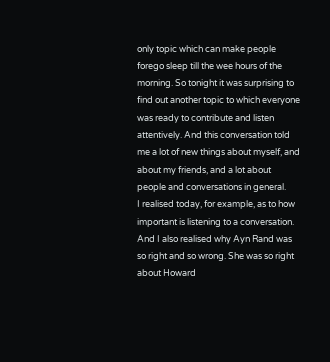only topic which can make people forego sleep till the wee hours of the morning. So tonight it was surprising to find out another topic to which everyone was ready to contribute and listen attentively. And this conversation told me a lot of new things about myself, and about my friends, and a lot about people and conversations in general.
I realised today, for example, as to how important is listening to a conversation. And I also realised why Ayn Rand was so right and so wrong. She was so right about Howard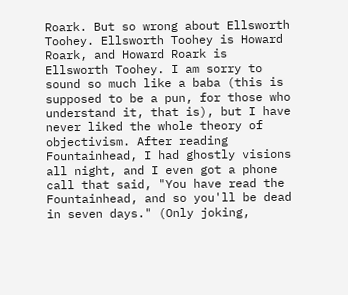Roark. But so wrong about Ellsworth Toohey. Ellsworth Toohey is Howard Roark, and Howard Roark is Ellsworth Toohey. I am sorry to sound so much like a baba (this is supposed to be a pun, for those who understand it, that is), but I have never liked the whole theory of objectivism. After reading Fountainhead, I had ghostly visions all night, and I even got a phone call that said, "You have read the Fountainhead, and so you'll be dead in seven days." (Only joking,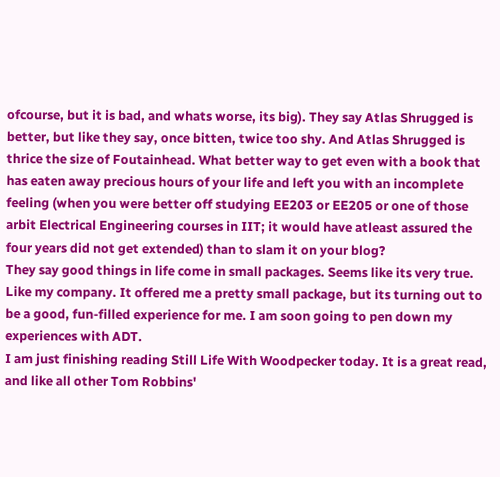ofcourse, but it is bad, and whats worse, its big). They say Atlas Shrugged is better, but like they say, once bitten, twice too shy. And Atlas Shrugged is thrice the size of Foutainhead. What better way to get even with a book that has eaten away precious hours of your life and left you with an incomplete feeling (when you were better off studying EE203 or EE205 or one of those arbit Electrical Engineering courses in IIT; it would have atleast assured the four years did not get extended) than to slam it on your blog?
They say good things in life come in small packages. Seems like its very true. Like my company. It offered me a pretty small package, but its turning out to be a good, fun-filled experience for me. I am soon going to pen down my experiences with ADT.
I am just finishing reading Still Life With Woodpecker today. It is a great read, and like all other Tom Robbins'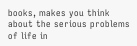books, makes you think about the serious problems of life in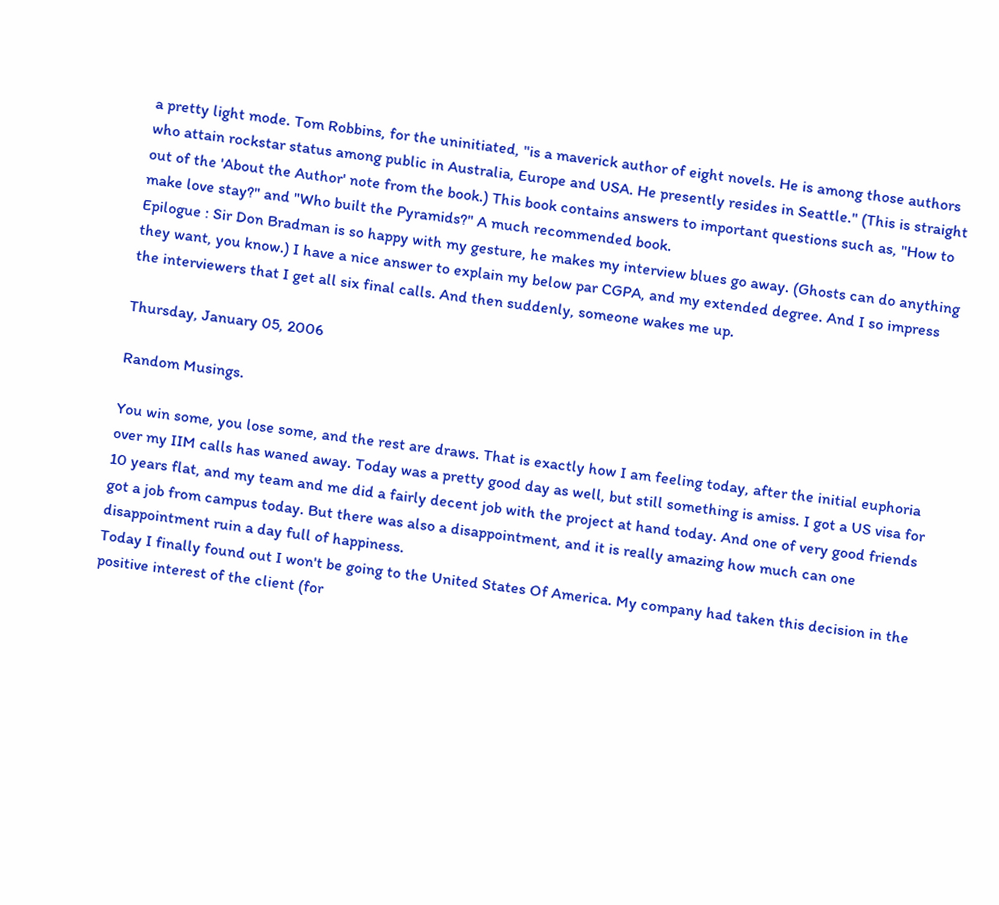a pretty light mode. Tom Robbins, for the uninitiated, "is a maverick author of eight novels. He is among those authors who attain rockstar status among public in Australia, Europe and USA. He presently resides in Seattle." (This is straight out of the 'About the Author' note from the book.) This book contains answers to important questions such as, "How to make love stay?" and "Who built the Pyramids?" A much recommended book.
Epilogue : Sir Don Bradman is so happy with my gesture, he makes my interview blues go away. (Ghosts can do anything they want, you know.) I have a nice answer to explain my below par CGPA, and my extended degree. And I so impress the interviewers that I get all six final calls. And then suddenly, someone wakes me up.

Thursday, January 05, 2006

Random Musings.

You win some, you lose some, and the rest are draws. That is exactly how I am feeling today, after the initial euphoria over my IIM calls has waned away. Today was a pretty good day as well, but still something is amiss. I got a US visa for 10 years flat, and my team and me did a fairly decent job with the project at hand today. And one of very good friends got a job from campus today. But there was also a disappointment, and it is really amazing how much can one disappointment ruin a day full of happiness.
Today I finally found out I won't be going to the United States Of America. My company had taken this decision in the positive interest of the client (for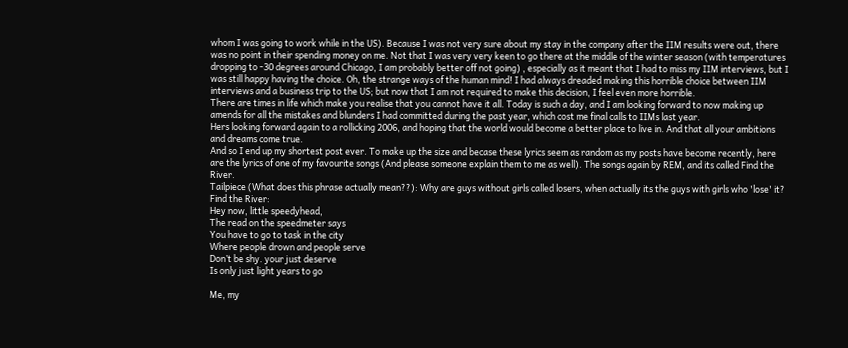whom I was going to work while in the US). Because I was not very sure about my stay in the company after the IIM results were out, there was no point in their spending money on me. Not that I was very very keen to go there at the middle of the winter season (with temperatures dropping to -30 degrees around Chicago, I am probably better off not going) , especially as it meant that I had to miss my IIM interviews, but I was still happy having the choice. Oh, the strange ways of the human mind! I had always dreaded making this horrible choice between IIM interviews and a business trip to the US; but now that I am not required to make this decision, I feel even more horrible.
There are times in life which make you realise that you cannot have it all. Today is such a day, and I am looking forward to now making up amends for all the mistakes and blunders I had committed during the past year, which cost me final calls to IIMs last year.
Hers looking forward again to a rollicking 2006, and hoping that the world would become a better place to live in. And that all your ambitions and dreams come true.
And so I end up my shortest post ever. To make up the size and becase these lyrics seem as random as my posts have become recently, here are the lyrics of one of my favourite songs (And please someone explain them to me as well). The songs again by REM, and its called Find the River.
Tailpiece (What does this phrase actually mean??): Why are guys without girls called losers, when actually its the guys with girls who 'lose' it?
Find the River:
Hey now, little speedyhead,
The read on the speedmeter says
You have to go to task in the city
Where people drown and people serve
Don’t be shy. your just deserve
Is only just light years to go

Me, my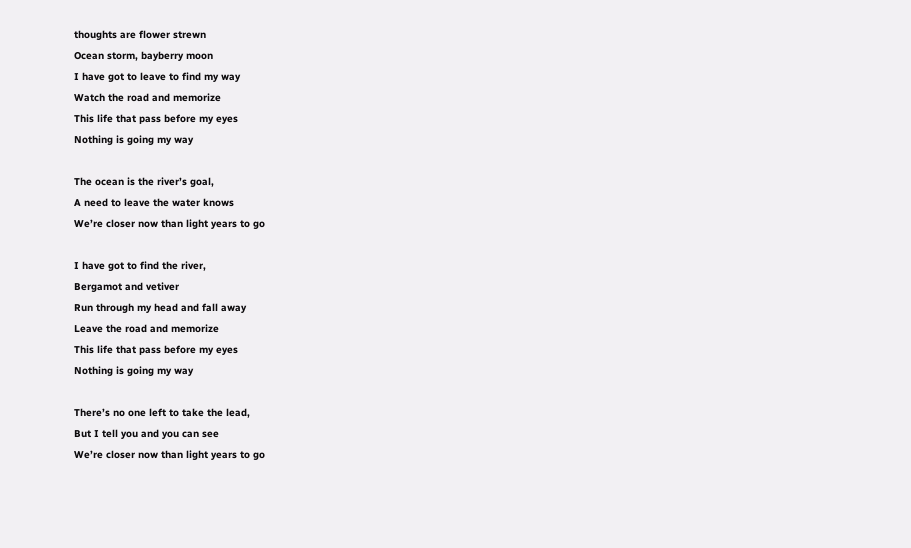thoughts are flower strewn
Ocean storm, bayberry moon
I have got to leave to find my way
Watch the road and memorize
This life that pass before my eyes
Nothing is going my way

The ocean is the river’s goal,
A need to leave the water knows
We’re closer now than light years to go

I have got to find the river,
Bergamot and vetiver
Run through my head and fall away
Leave the road and memorize
This life that pass before my eyes
Nothing is going my way

There’s no one left to take the lead,
But I tell you and you can see
We’re closer now than light years to go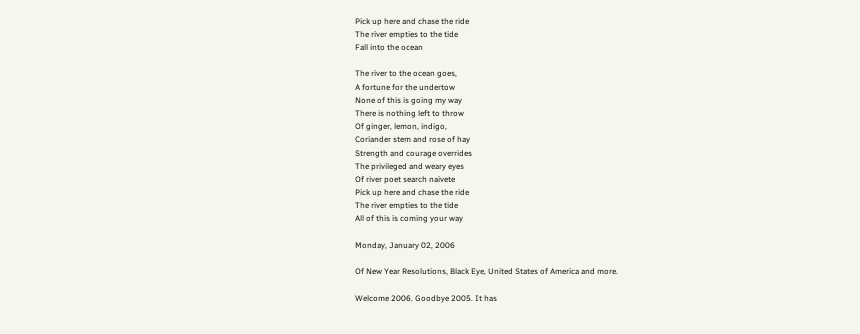Pick up here and chase the ride
The river empties to the tide
Fall into the ocean

The river to the ocean goes,
A fortune for the undertow
None of this is going my way
There is nothing left to throw
Of ginger, lemon, indigo,
Coriander stem and rose of hay
Strength and courage overrides
The privileged and weary eyes
Of river poet search naivete
Pick up here and chase the ride
The river empties to the tide
All of this is coming your way

Monday, January 02, 2006

Of New Year Resolutions, Black Eye, United States of America and more.

Welcome 2006. Goodbye 2005. It has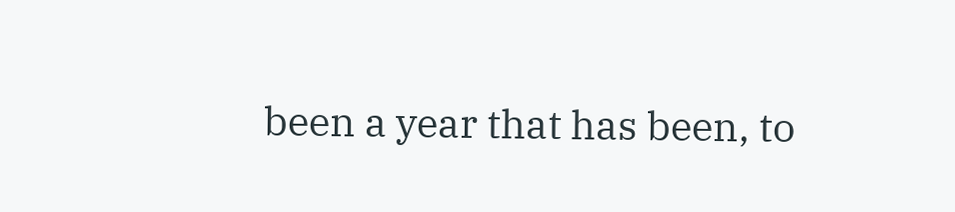been a year that has been, to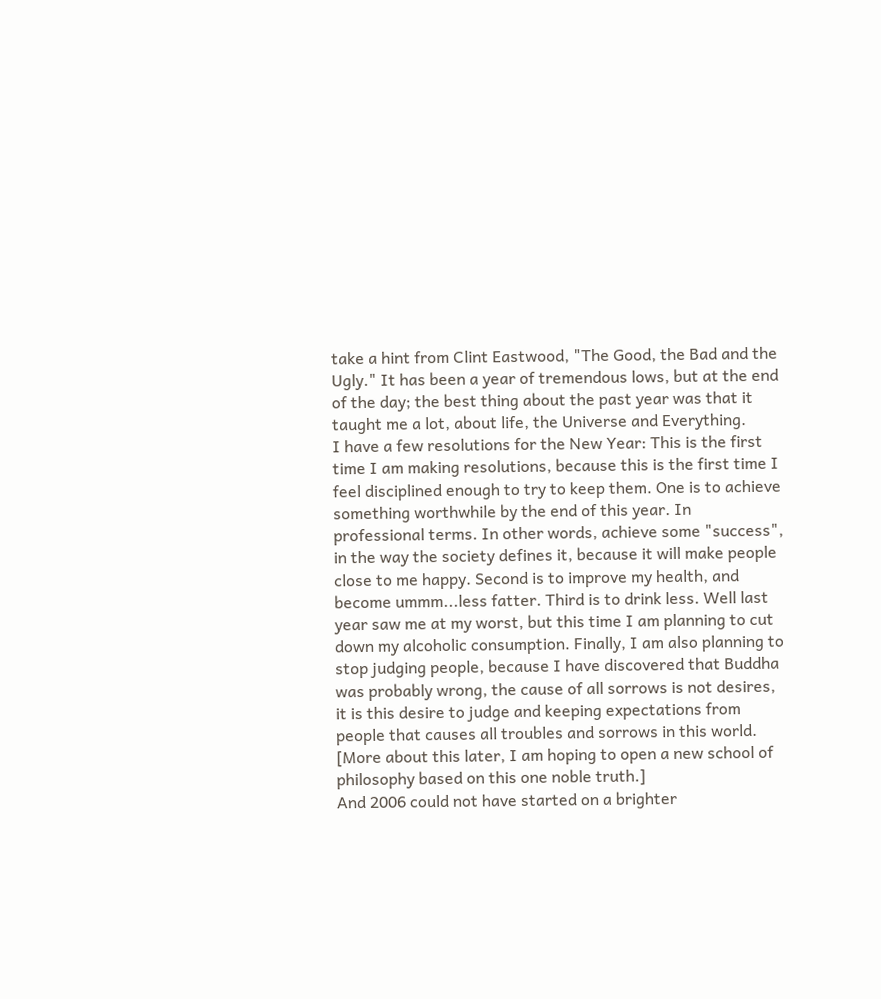take a hint from Clint Eastwood, "The Good, the Bad and the Ugly." It has been a year of tremendous lows, but at the end of the day; the best thing about the past year was that it taught me a lot, about life, the Universe and Everything.
I have a few resolutions for the New Year: This is the first time I am making resolutions, because this is the first time I feel disciplined enough to try to keep them. One is to achieve something worthwhile by the end of this year. In professional terms. In other words, achieve some "success", in the way the society defines it, because it will make people close to me happy. Second is to improve my health, and become ummm...less fatter. Third is to drink less. Well last year saw me at my worst, but this time I am planning to cut down my alcoholic consumption. Finally, I am also planning to stop judging people, because I have discovered that Buddha was probably wrong, the cause of all sorrows is not desires, it is this desire to judge and keeping expectations from people that causes all troubles and sorrows in this world. [More about this later, I am hoping to open a new school of philosophy based on this one noble truth.]
And 2006 could not have started on a brighter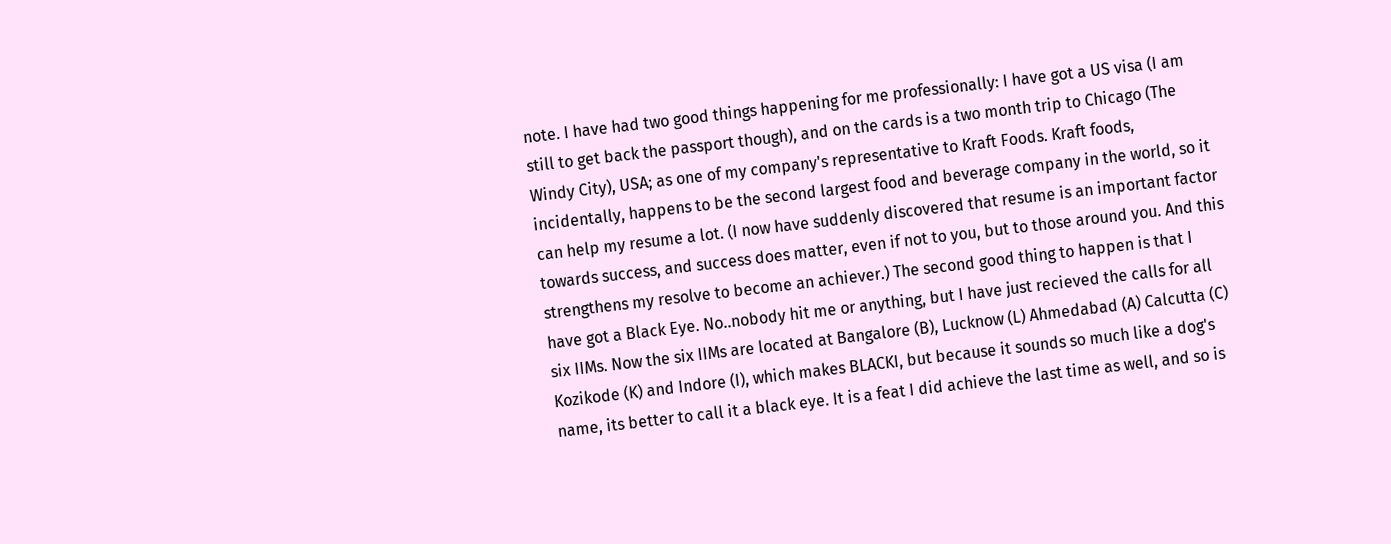note. I have had two good things happening for me professionally: I have got a US visa (I am still to get back the passport though), and on the cards is a two month trip to Chicago (The Windy City), USA; as one of my company's representative to Kraft Foods. Kraft foods, incidentally, happens to be the second largest food and beverage company in the world, so it can help my resume a lot. (I now have suddenly discovered that resume is an important factor towards success, and success does matter, even if not to you, but to those around you. And this strengthens my resolve to become an achiever.) The second good thing to happen is that I have got a Black Eye. No..nobody hit me or anything, but I have just recieved the calls for all six IIMs. Now the six IIMs are located at Bangalore (B), Lucknow (L) Ahmedabad (A) Calcutta (C) Kozikode (K) and Indore (I), which makes BLACKI, but because it sounds so much like a dog's name, its better to call it a black eye. It is a feat I did achieve the last time as well, and so is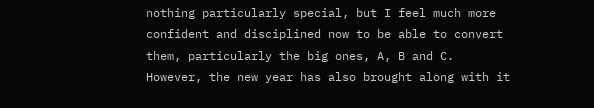nothing particularly special, but I feel much more confident and disciplined now to be able to convert them, particularly the big ones, A, B and C.
However, the new year has also brought along with it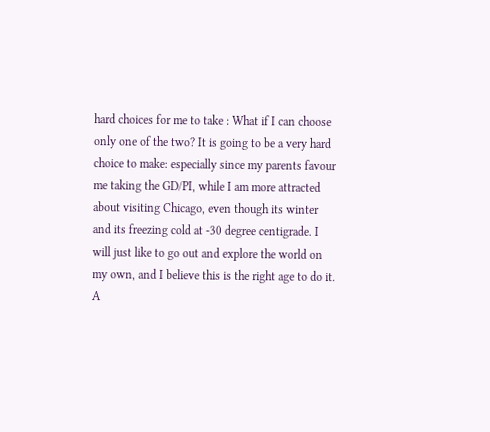hard choices for me to take : What if I can choose only one of the two? It is going to be a very hard choice to make: especially since my parents favour me taking the GD/PI, while I am more attracted about visiting Chicago, even though its winter and its freezing cold at -30 degree centigrade. I will just like to go out and explore the world on my own, and I believe this is the right age to do it.
A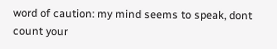word of caution: my mind seems to speak, dont count your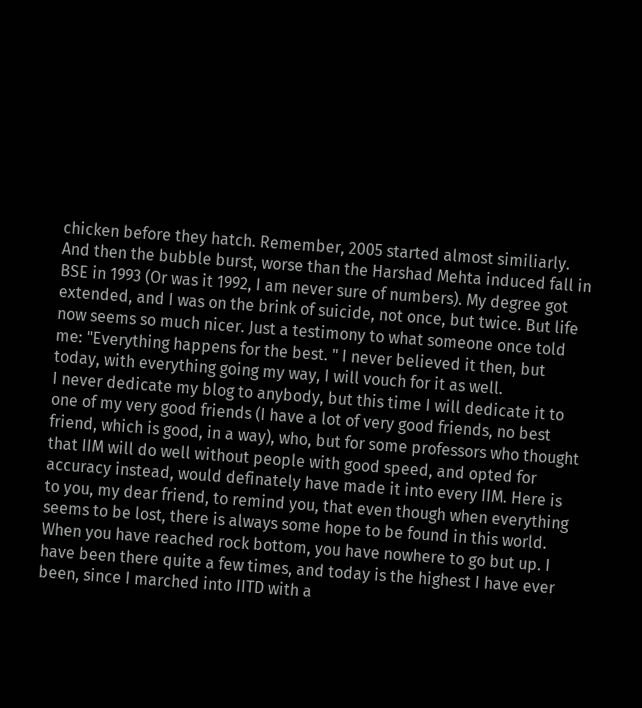chicken before they hatch. Remember, 2005 started almost similiarly. And then the bubble burst, worse than the Harshad Mehta induced fall in BSE in 1993 (Or was it 1992, I am never sure of numbers). My degree got extended, and I was on the brink of suicide, not once, but twice. But life now seems so much nicer. Just a testimony to what someone once told me: "Everything happens for the best. " I never believed it then, but today, with everything going my way, I will vouch for it as well.
I never dedicate my blog to anybody, but this time I will dedicate it to one of my very good friends (I have a lot of very good friends, no best friend, which is good, in a way), who, but for some professors who thought that IIM will do well without people with good speed, and opted for accuracy instead, would definately have made it into every IIM. Here is to you, my dear friend, to remind you, that even though when everything seems to be lost, there is always some hope to be found in this world. When you have reached rock bottom, you have nowhere to go but up. I have been there quite a few times, and today is the highest I have ever been, since I marched into IITD with a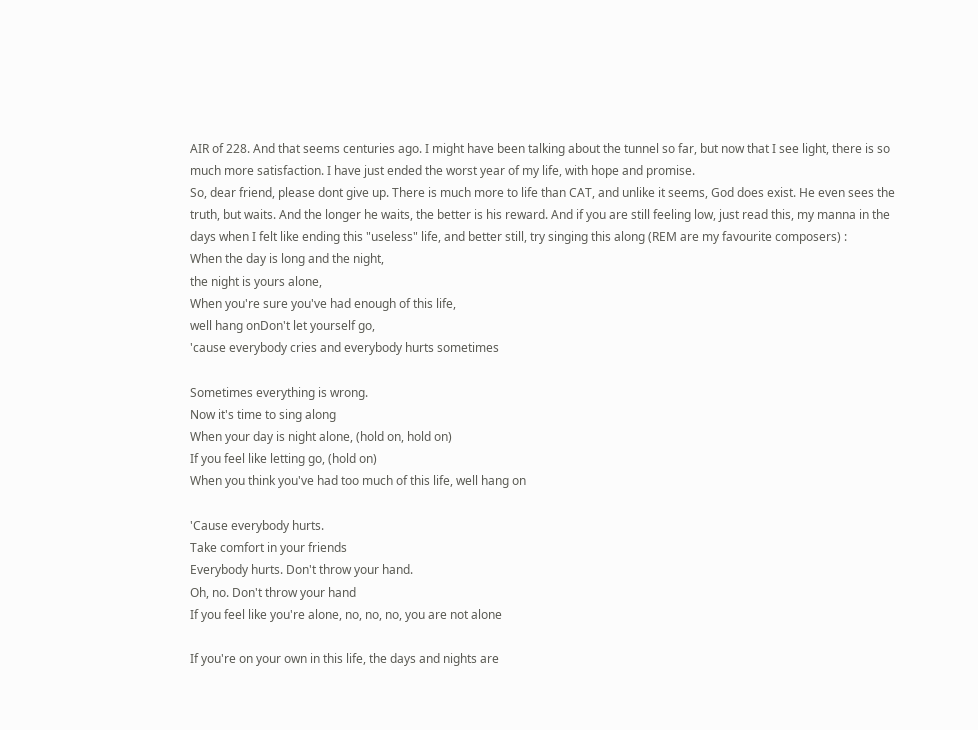AIR of 228. And that seems centuries ago. I might have been talking about the tunnel so far, but now that I see light, there is so much more satisfaction. I have just ended the worst year of my life, with hope and promise.
So, dear friend, please dont give up. There is much more to life than CAT, and unlike it seems, God does exist. He even sees the truth, but waits. And the longer he waits, the better is his reward. And if you are still feeling low, just read this, my manna in the days when I felt like ending this "useless" life, and better still, try singing this along (REM are my favourite composers) :
When the day is long and the night,
the night is yours alone,
When you're sure you've had enough of this life,
well hang onDon't let yourself go,
'cause everybody cries and everybody hurts sometimes

Sometimes everything is wrong.
Now it's time to sing along
When your day is night alone, (hold on, hold on)
If you feel like letting go, (hold on)
When you think you've had too much of this life, well hang on

'Cause everybody hurts.
Take comfort in your friends
Everybody hurts. Don't throw your hand.
Oh, no. Don't throw your hand
If you feel like you're alone, no, no, no, you are not alone

If you're on your own in this life, the days and nights are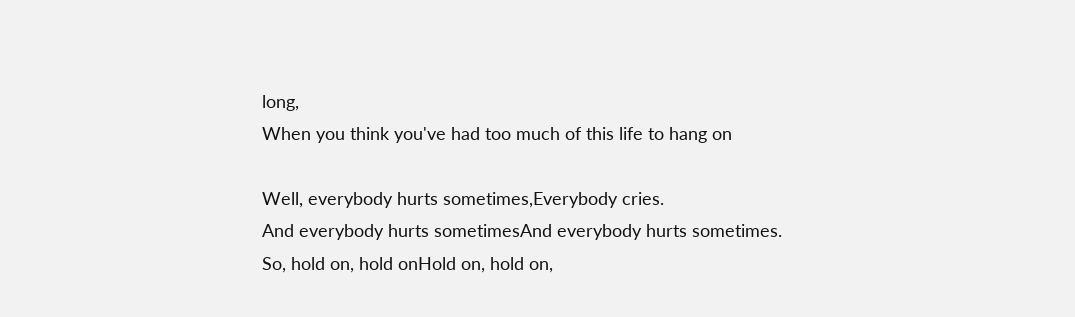long,
When you think you've had too much of this life to hang on

Well, everybody hurts sometimes,Everybody cries.
And everybody hurts sometimesAnd everybody hurts sometimes.
So, hold on, hold onHold on, hold on,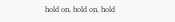hold on, hold on, hold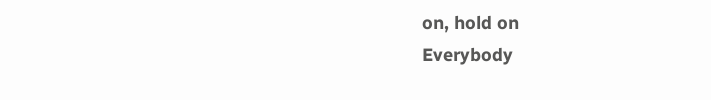on, hold on
Everybody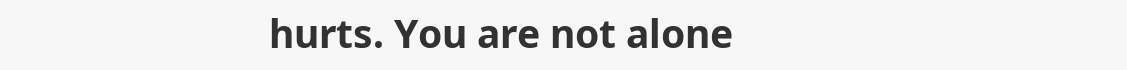hurts. You are not alone